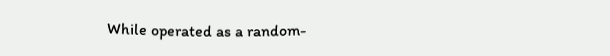While operated as a random-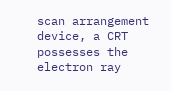scan arrangement device, a CRT possesses the electron ray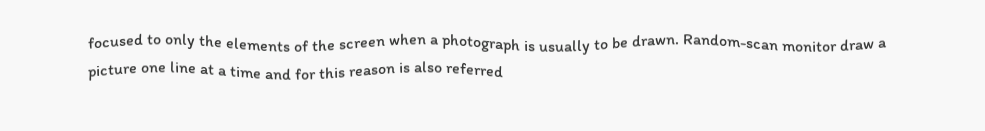focused to only the elements of the screen when a photograph is usually to be drawn. Random-scan monitor draw a picture one line at a time and for this reason is also referred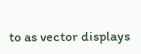to as vector displays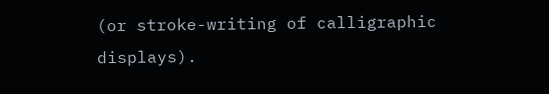(or stroke-writing of calligraphic displays).